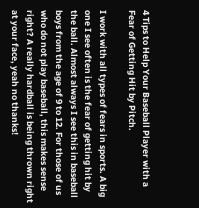4 Tips to Help Your Baseball Player with a Fear of Getting Hit by Pitch.

I work with all types of fears in sports. A big one I see often is the fear of getting hit by the ball. Almost always I see this in baseball boys from the age of 9 to 12. For those of us who do not play baseball, this makes sense right? A really hardball is being thrown right at your face, yeah no thanks!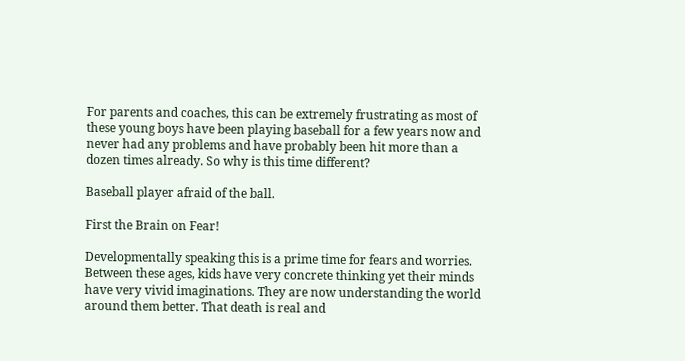For parents and coaches, this can be extremely frustrating as most of these young boys have been playing baseball for a few years now and never had any problems and have probably been hit more than a dozen times already. So why is this time different?

Baseball player afraid of the ball.

First the Brain on Fear!

Developmentally speaking this is a prime time for fears and worries. Between these ages, kids have very concrete thinking yet their minds have very vivid imaginations. They are now understanding the world around them better. That death is real and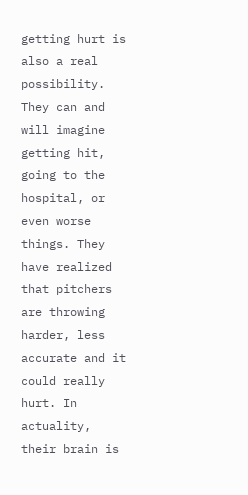getting hurt is also a real possibility. They can and will imagine getting hit, going to the hospital, or even worse things. They have realized that pitchers are throwing harder, less accurate and it could really hurt. In actuality, their brain is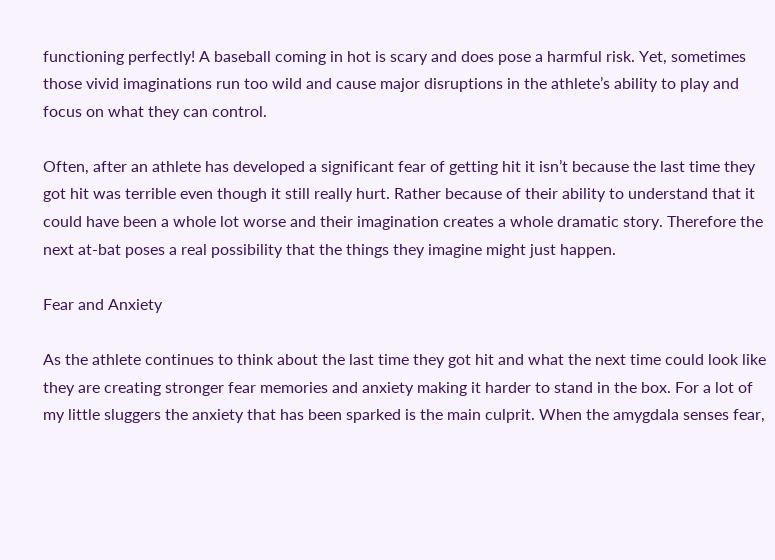functioning perfectly! A baseball coming in hot is scary and does pose a harmful risk. Yet, sometimes those vivid imaginations run too wild and cause major disruptions in the athlete’s ability to play and focus on what they can control.

Often, after an athlete has developed a significant fear of getting hit it isn’t because the last time they got hit was terrible even though it still really hurt. Rather because of their ability to understand that it could have been a whole lot worse and their imagination creates a whole dramatic story. Therefore the next at-bat poses a real possibility that the things they imagine might just happen.

Fear and Anxiety

As the athlete continues to think about the last time they got hit and what the next time could look like they are creating stronger fear memories and anxiety making it harder to stand in the box. For a lot of my little sluggers the anxiety that has been sparked is the main culprit. When the amygdala senses fear,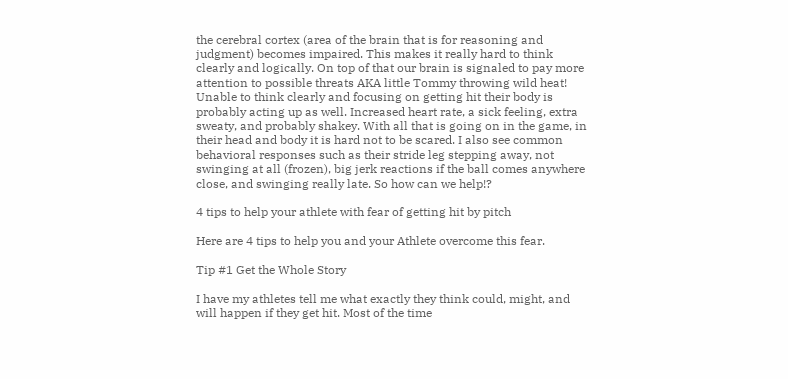the cerebral cortex (area of the brain that is for reasoning and judgment) becomes impaired. This makes it really hard to think clearly and logically. On top of that our brain is signaled to pay more attention to possible threats AKA little Tommy throwing wild heat! Unable to think clearly and focusing on getting hit their body is probably acting up as well. Increased heart rate, a sick feeling, extra sweaty, and probably shakey. With all that is going on in the game, in their head and body it is hard not to be scared. I also see common behavioral responses such as their stride leg stepping away, not swinging at all (frozen), big jerk reactions if the ball comes anywhere close, and swinging really late. So how can we help!?

4 tips to help your athlete with fear of getting hit by pitch

Here are 4 tips to help you and your Athlete overcome this fear.

Tip #1 Get the Whole Story

I have my athletes tell me what exactly they think could, might, and will happen if they get hit. Most of the time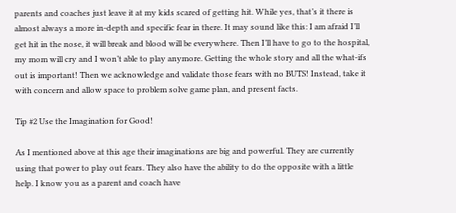parents and coaches just leave it at my kids scared of getting hit. While yes, that’s it there is almost always a more in-depth and specific fear in there. It may sound like this: I am afraid I’ll get hit in the nose, it will break and blood will be everywhere. Then I’ll have to go to the hospital, my mom will cry and I won’t able to play anymore. Getting the whole story and all the what-ifs out is important! Then we acknowledge and validate those fears with no BUTS! Instead, take it with concern and allow space to problem solve game plan, and present facts.

Tip #2 Use the Imagination for Good!

As I mentioned above at this age their imaginations are big and powerful. They are currently using that power to play out fears. They also have the ability to do the opposite with a little help. I know you as a parent and coach have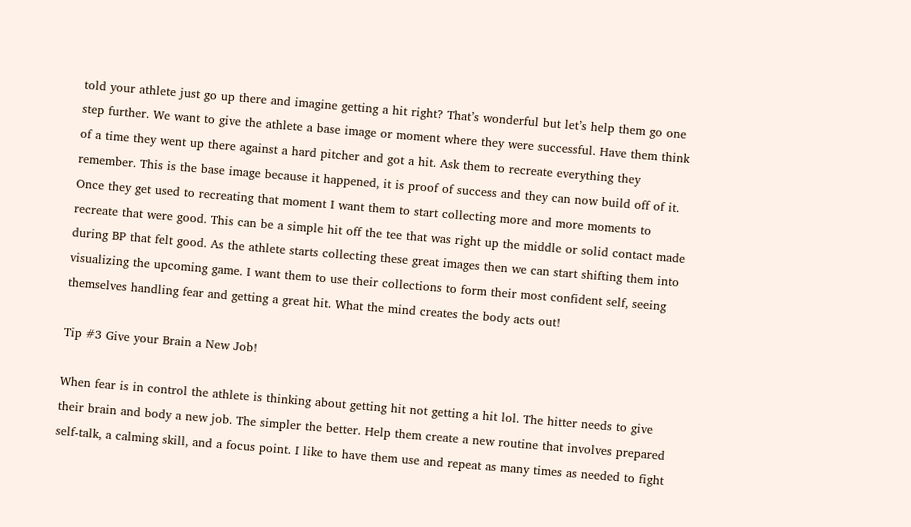told your athlete just go up there and imagine getting a hit right? That’s wonderful but let’s help them go one step further. We want to give the athlete a base image or moment where they were successful. Have them think of a time they went up there against a hard pitcher and got a hit. Ask them to recreate everything they remember. This is the base image because it happened, it is proof of success and they can now build off of it. Once they get used to recreating that moment I want them to start collecting more and more moments to recreate that were good. This can be a simple hit off the tee that was right up the middle or solid contact made during BP that felt good. As the athlete starts collecting these great images then we can start shifting them into visualizing the upcoming game. I want them to use their collections to form their most confident self, seeing themselves handling fear and getting a great hit. What the mind creates the body acts out!

Tip #3 Give your Brain a New Job!

When fear is in control the athlete is thinking about getting hit not getting a hit lol. The hitter needs to give their brain and body a new job. The simpler the better. Help them create a new routine that involves prepared self-talk, a calming skill, and a focus point. I like to have them use and repeat as many times as needed to fight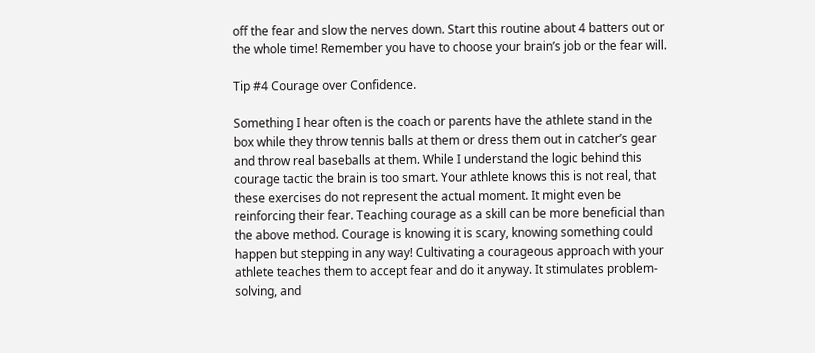off the fear and slow the nerves down. Start this routine about 4 batters out or the whole time! Remember you have to choose your brain’s job or the fear will.

Tip #4 Courage over Confidence.

Something I hear often is the coach or parents have the athlete stand in the box while they throw tennis balls at them or dress them out in catcher’s gear and throw real baseballs at them. While I understand the logic behind this courage tactic the brain is too smart. Your athlete knows this is not real, that these exercises do not represent the actual moment. It might even be reinforcing their fear. Teaching courage as a skill can be more beneficial than the above method. Courage is knowing it is scary, knowing something could happen but stepping in any way! Cultivating a courageous approach with your athlete teaches them to accept fear and do it anyway. It stimulates problem-solving, and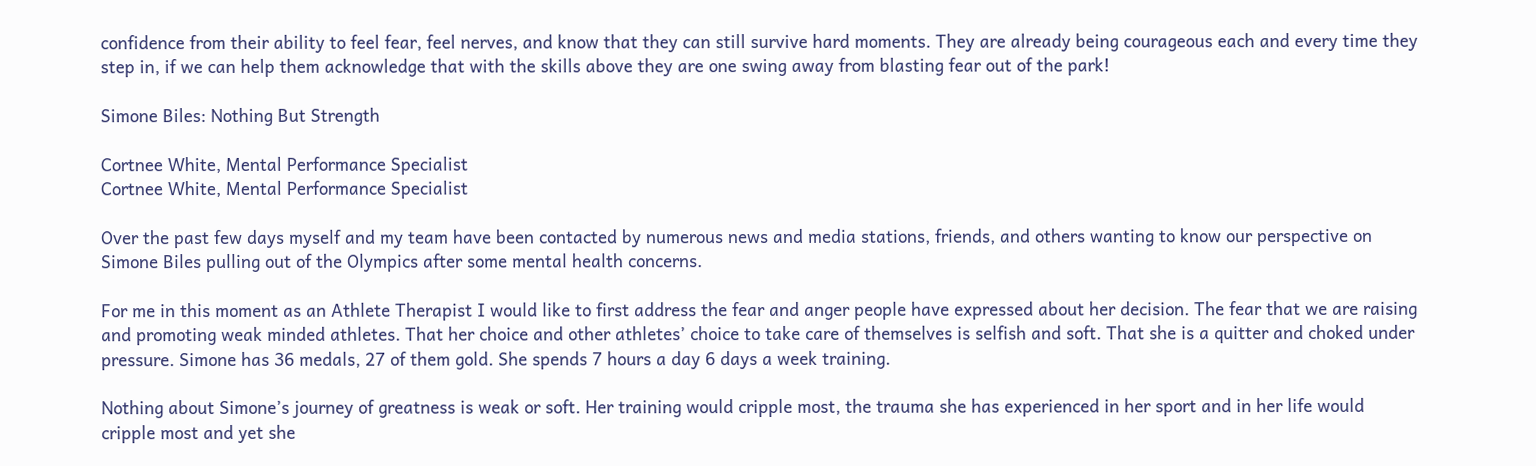confidence from their ability to feel fear, feel nerves, and know that they can still survive hard moments. They are already being courageous each and every time they step in, if we can help them acknowledge that with the skills above they are one swing away from blasting fear out of the park!

Simone Biles: Nothing But Strength

Cortnee White, Mental Performance Specialist
Cortnee White, Mental Performance Specialist

Over the past few days myself and my team have been contacted by numerous news and media stations, friends, and others wanting to know our perspective on Simone Biles pulling out of the Olympics after some mental health concerns.

For me in this moment as an Athlete Therapist I would like to first address the fear and anger people have expressed about her decision. The fear that we are raising and promoting weak minded athletes. That her choice and other athletes’ choice to take care of themselves is selfish and soft. That she is a quitter and choked under pressure. Simone has 36 medals, 27 of them gold. She spends 7 hours a day 6 days a week training.

Nothing about Simone’s journey of greatness is weak or soft. Her training would cripple most, the trauma she has experienced in her sport and in her life would cripple most and yet she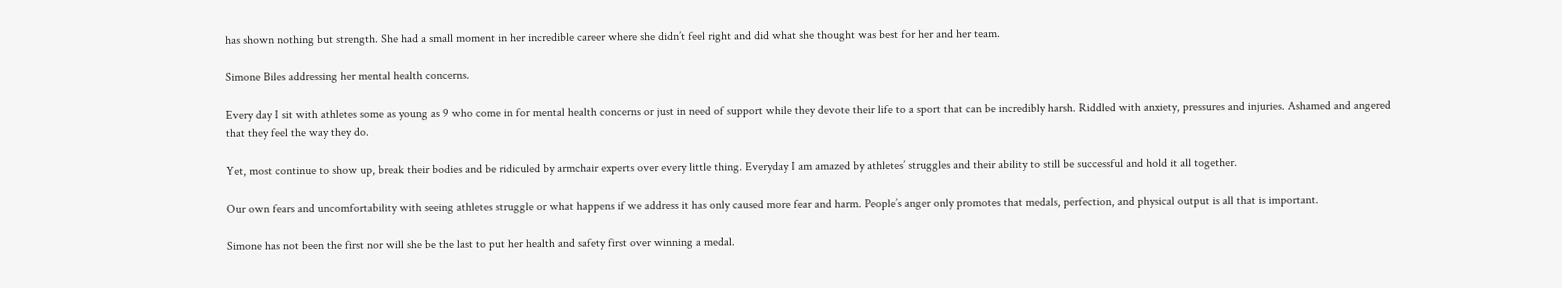has shown nothing but strength. She had a small moment in her incredible career where she didn’t feel right and did what she thought was best for her and her team.

Simone Biles addressing her mental health concerns.

Every day I sit with athletes some as young as 9 who come in for mental health concerns or just in need of support while they devote their life to a sport that can be incredibly harsh. Riddled with anxiety, pressures and injuries. Ashamed and angered that they feel the way they do.

Yet, most continue to show up, break their bodies and be ridiculed by armchair experts over every little thing. Everyday I am amazed by athletes’ struggles and their ability to still be successful and hold it all together.

Our own fears and uncomfortability with seeing athletes struggle or what happens if we address it has only caused more fear and harm. People’s anger only promotes that medals, perfection, and physical output is all that is important.

Simone has not been the first nor will she be the last to put her health and safety first over winning a medal.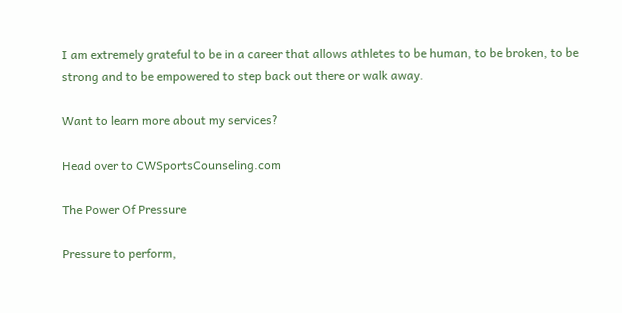I am extremely grateful to be in a career that allows athletes to be human, to be broken, to be strong and to be empowered to step back out there or walk away.

Want to learn more about my services?

Head over to CWSportsCounseling.com

The Power Of Pressure

Pressure to perform,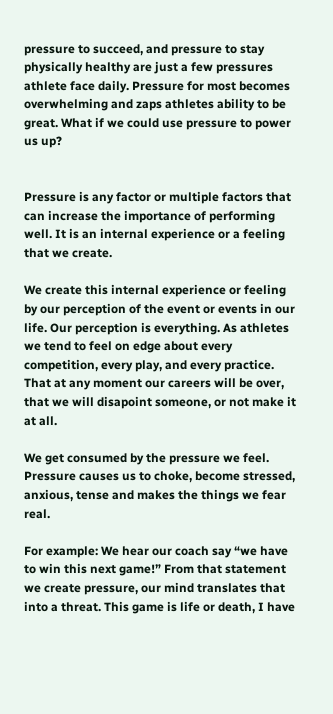pressure to succeed, and pressure to stay physically healthy are just a few pressures athlete face daily. Pressure for most becomes overwhelming and zaps athletes ability to be great. What if we could use pressure to power us up?


Pressure is any factor or multiple factors that can increase the importance of performing well. It is an internal experience or a feeling that we create.

We create this internal experience or feeling by our perception of the event or events in our life. Our perception is everything. As athletes we tend to feel on edge about every competition, every play, and every practice. That at any moment our careers will be over, that we will disapoint someone, or not make it at all.

We get consumed by the pressure we feel. Pressure causes us to choke, become stressed, anxious, tense and makes the things we fear real.

For example: We hear our coach say “we have to win this next game!” From that statement we create pressure, our mind translates that into a threat. This game is life or death, I have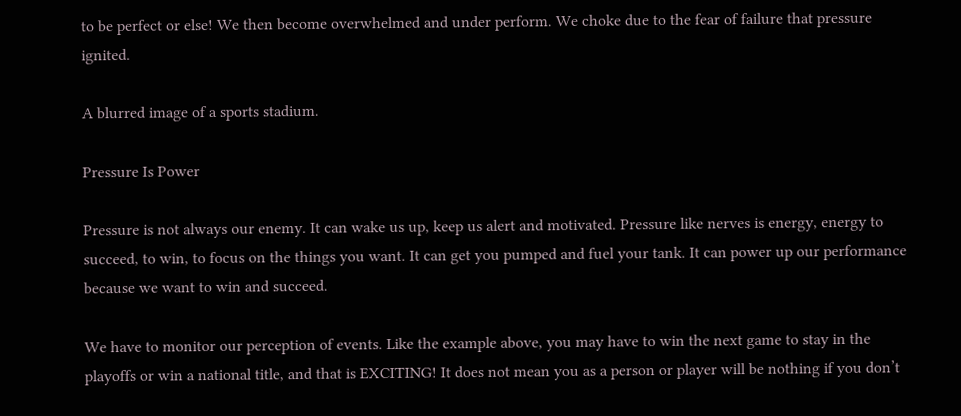to be perfect or else! We then become overwhelmed and under perform. We choke due to the fear of failure that pressure ignited.

A blurred image of a sports stadium.

Pressure Is Power

Pressure is not always our enemy. It can wake us up, keep us alert and motivated. Pressure like nerves is energy, energy to succeed, to win, to focus on the things you want. It can get you pumped and fuel your tank. It can power up our performance because we want to win and succeed.

We have to monitor our perception of events. Like the example above, you may have to win the next game to stay in the playoffs or win a national title, and that is EXCITING! It does not mean you as a person or player will be nothing if you don’t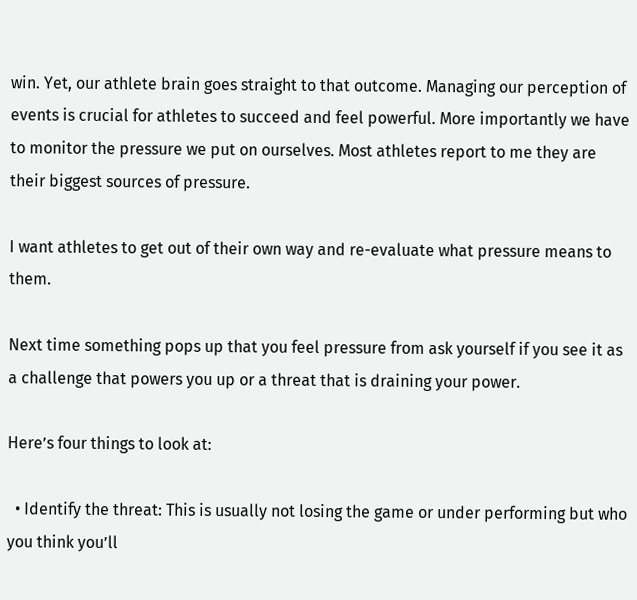win. Yet, our athlete brain goes straight to that outcome. Managing our perception of events is crucial for athletes to succeed and feel powerful. More importantly we have to monitor the pressure we put on ourselves. Most athletes report to me they are their biggest sources of pressure.

I want athletes to get out of their own way and re-evaluate what pressure means to them.

Next time something pops up that you feel pressure from ask yourself if you see it as a challenge that powers you up or a threat that is draining your power.

Here’s four things to look at:

  • Identify the threat: This is usually not losing the game or under performing but who you think you’ll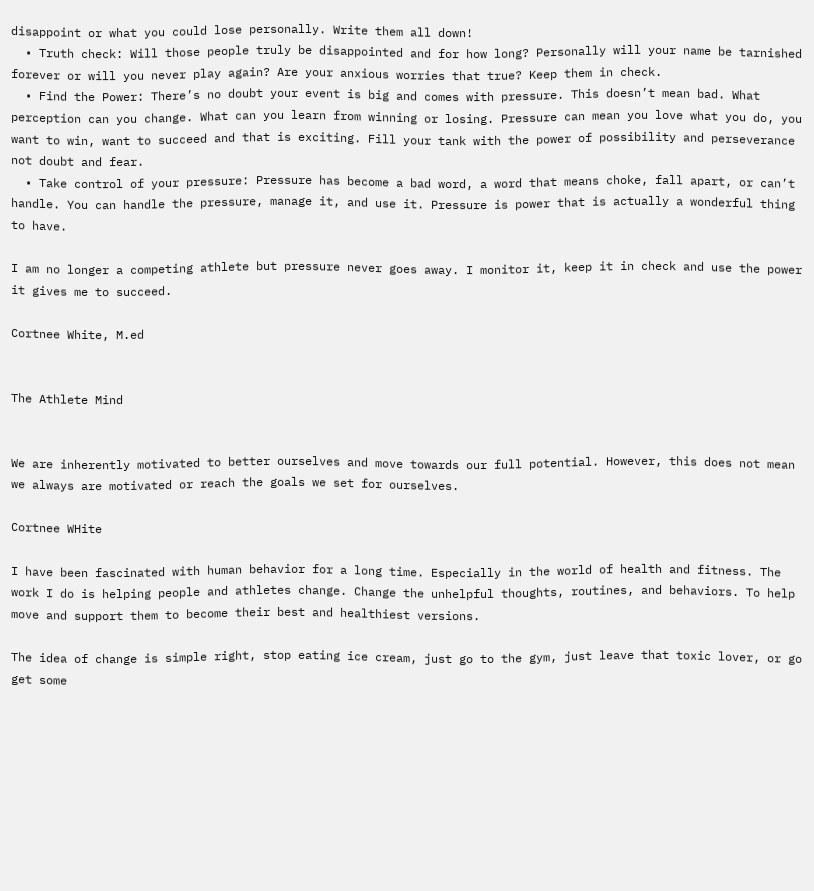disappoint or what you could lose personally. Write them all down!
  • Truth check: Will those people truly be disappointed and for how long? Personally will your name be tarnished forever or will you never play again? Are your anxious worries that true? Keep them in check.
  • Find the Power: There’s no doubt your event is big and comes with pressure. This doesn’t mean bad. What perception can you change. What can you learn from winning or losing. Pressure can mean you love what you do, you want to win, want to succeed and that is exciting. Fill your tank with the power of possibility and perseverance not doubt and fear.
  • Take control of your pressure: Pressure has become a bad word, a word that means choke, fall apart, or can’t handle. You can handle the pressure, manage it, and use it. Pressure is power that is actually a wonderful thing to have.

I am no longer a competing athlete but pressure never goes away. I monitor it, keep it in check and use the power it gives me to succeed.

Cortnee White, M.ed


The Athlete Mind


We are inherently motivated to better ourselves and move towards our full potential. However, this does not mean we always are motivated or reach the goals we set for ourselves.

Cortnee WHite

I have been fascinated with human behavior for a long time. Especially in the world of health and fitness. The work I do is helping people and athletes change. Change the unhelpful thoughts, routines, and behaviors. To help move and support them to become their best and healthiest versions.

The idea of change is simple right, stop eating ice cream, just go to the gym, just leave that toxic lover, or go get some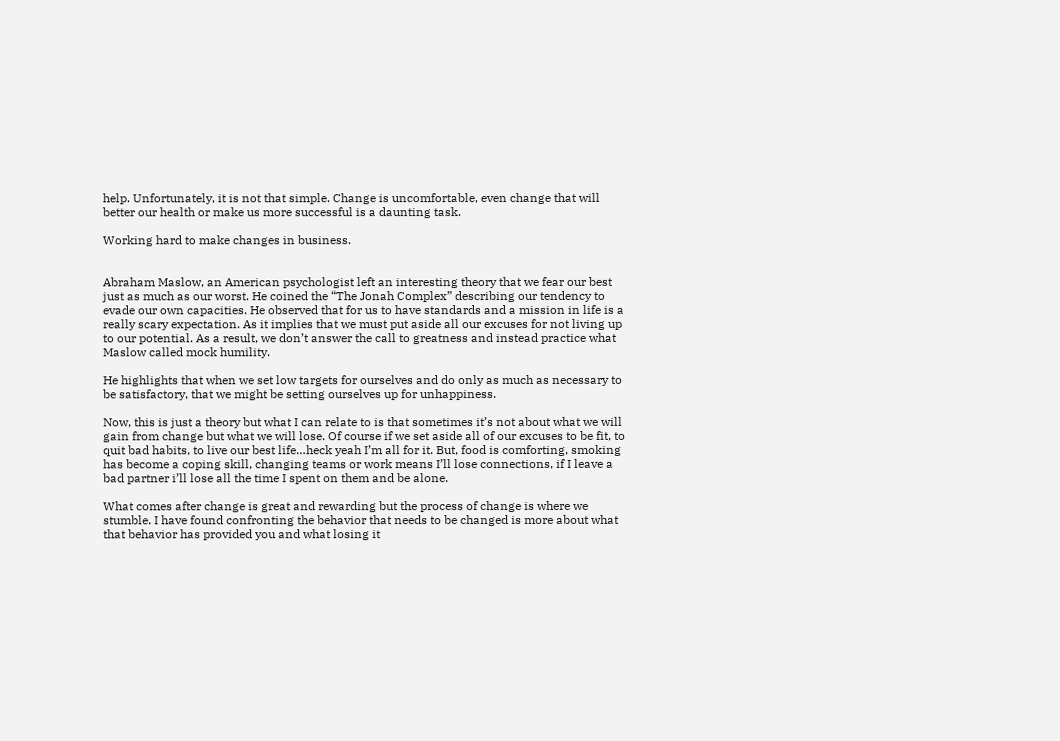help. Unfortunately, it is not that simple. Change is uncomfortable, even change that will better our health or make us more successful is a daunting task.

Working hard to make changes in business.


Abraham Maslow, an American psychologist left an interesting theory that we fear our best just as much as our worst. He coined the “The Jonah Complex” describing our tendency to evade our own capacities. He observed that for us to have standards and a mission in life is a really scary expectation. As it implies that we must put aside all our excuses for not living up to our potential. As a result, we don’t answer the call to greatness and instead practice what Maslow called mock humility.

He highlights that when we set low targets for ourselves and do only as much as necessary to be satisfactory, that we might be setting ourselves up for unhappiness.

Now, this is just a theory but what I can relate to is that sometimes it’s not about what we will gain from change but what we will lose. Of course if we set aside all of our excuses to be fit, to quit bad habits, to live our best life…heck yeah I’m all for it. But, food is comforting, smoking has become a coping skill, changing teams or work means I’ll lose connections, if I leave a bad partner i’ll lose all the time I spent on them and be alone.

What comes after change is great and rewarding but the process of change is where we stumble. I have found confronting the behavior that needs to be changed is more about what that behavior has provided you and what losing it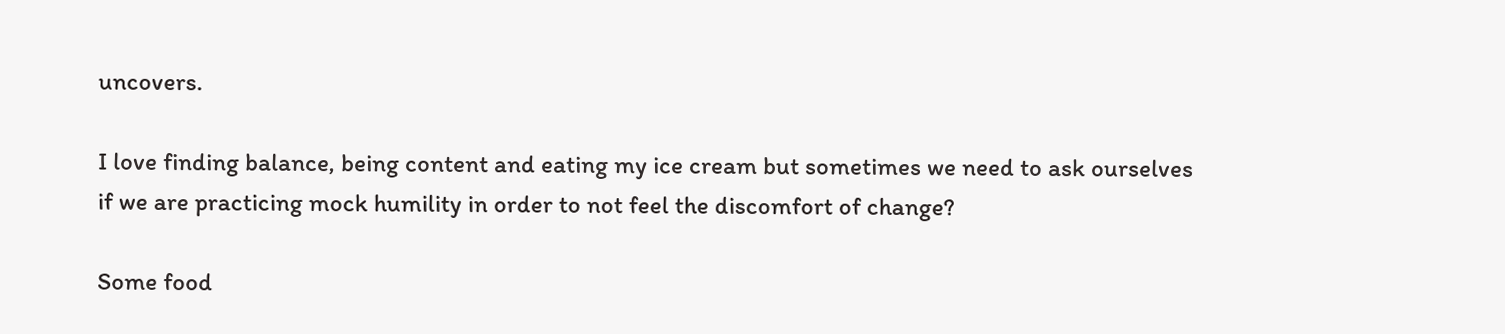uncovers.

I love finding balance, being content and eating my ice cream but sometimes we need to ask ourselves if we are practicing mock humility in order to not feel the discomfort of change?

Some food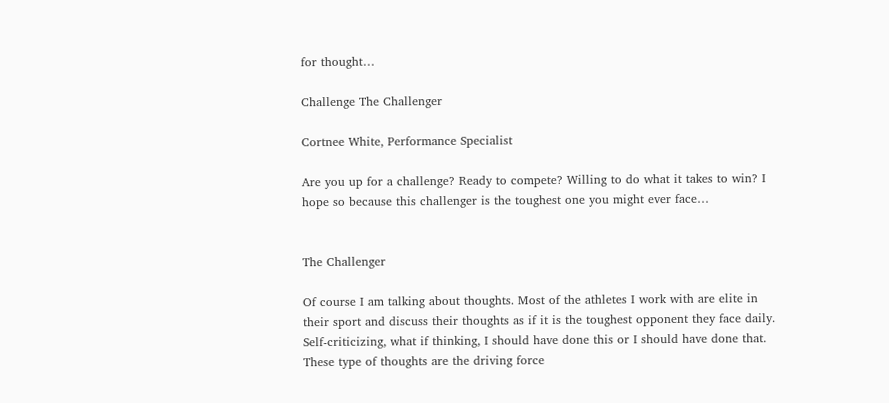for thought…

Challenge The Challenger

Cortnee White, Performance Specialist

Are you up for a challenge? Ready to compete? Willing to do what it takes to win? I hope so because this challenger is the toughest one you might ever face…


The Challenger

Of course I am talking about thoughts. Most of the athletes I work with are elite in their sport and discuss their thoughts as if it is the toughest opponent they face daily. Self-criticizing, what if thinking, I should have done this or I should have done that. These type of thoughts are the driving force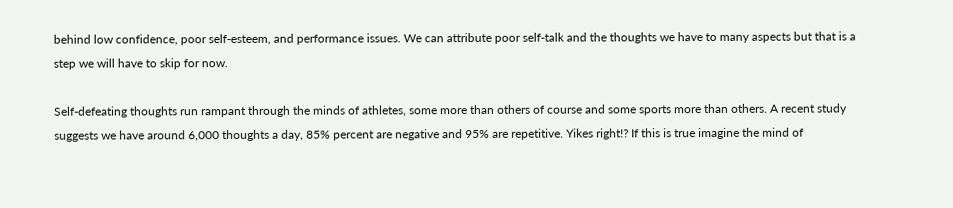behind low confidence, poor self-esteem, and performance issues. We can attribute poor self-talk and the thoughts we have to many aspects but that is a step we will have to skip for now.

Self-defeating thoughts run rampant through the minds of athletes, some more than others of course and some sports more than others. A recent study suggests we have around 6,000 thoughts a day, 85% percent are negative and 95% are repetitive. Yikes right!? If this is true imagine the mind of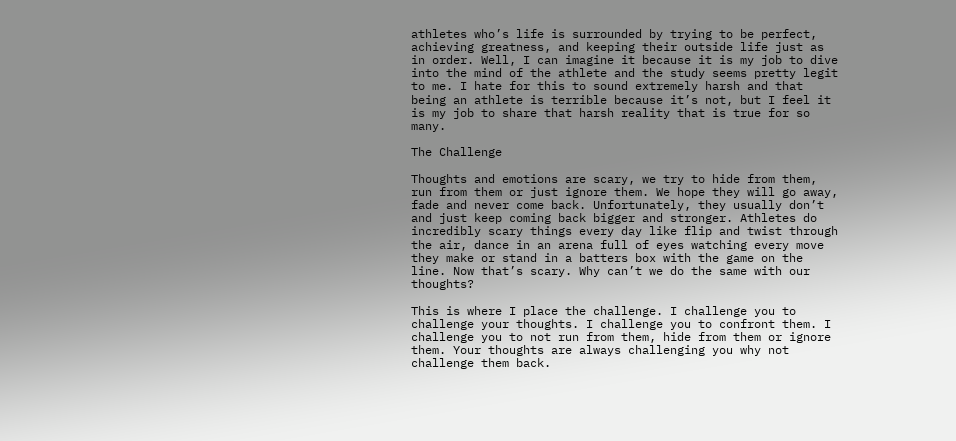athletes who’s life is surrounded by trying to be perfect, achieving greatness, and keeping their outside life just as in order. Well, I can imagine it because it is my job to dive into the mind of the athlete and the study seems pretty legit to me. I hate for this to sound extremely harsh and that being an athlete is terrible because it’s not, but I feel it is my job to share that harsh reality that is true for so many.

The Challenge

Thoughts and emotions are scary, we try to hide from them, run from them or just ignore them. We hope they will go away, fade and never come back. Unfortunately, they usually don’t and just keep coming back bigger and stronger. Athletes do incredibly scary things every day like flip and twist through the air, dance in an arena full of eyes watching every move they make or stand in a batters box with the game on the line. Now that’s scary. Why can’t we do the same with our thoughts?

This is where I place the challenge. I challenge you to challenge your thoughts. I challenge you to confront them. I challenge you to not run from them, hide from them or ignore them. Your thoughts are always challenging you why not challenge them back.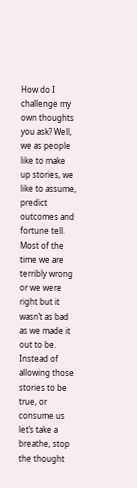How do I challenge my own thoughts you ask? Well, we as people like to make up stories, we like to assume, predict outcomes and fortune tell. Most of the time we are terribly wrong or we were right but it wasn’t as bad as we made it out to be. Instead of allowing those stories to be true, or consume us let’s take a breathe, stop the thought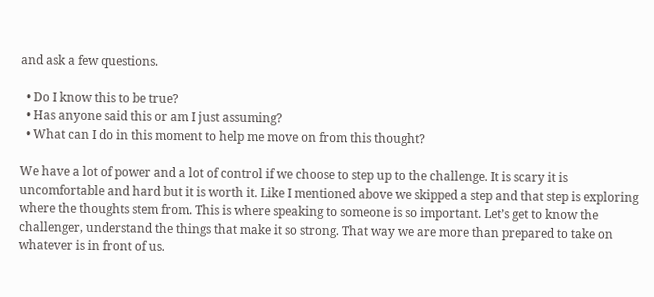and ask a few questions.

  • Do I know this to be true?
  • Has anyone said this or am I just assuming?
  • What can I do in this moment to help me move on from this thought?

We have a lot of power and a lot of control if we choose to step up to the challenge. It is scary it is uncomfortable and hard but it is worth it. Like I mentioned above we skipped a step and that step is exploring where the thoughts stem from. This is where speaking to someone is so important. Let’s get to know the challenger, understand the things that make it so strong. That way we are more than prepared to take on whatever is in front of us.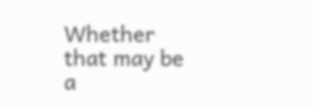Whether that may be a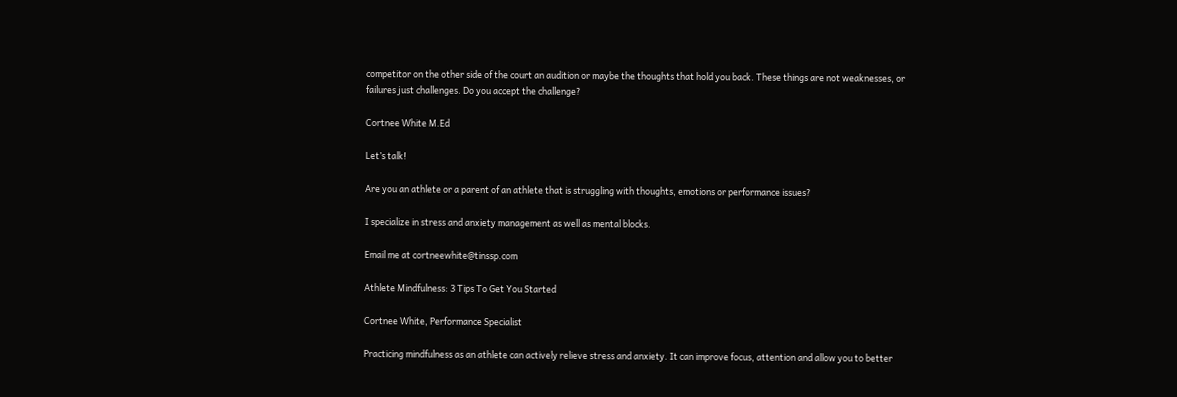competitor on the other side of the court an audition or maybe the thoughts that hold you back. These things are not weaknesses, or failures just challenges. Do you accept the challenge?

Cortnee White M.Ed

Let’s talk!

Are you an athlete or a parent of an athlete that is struggling with thoughts, emotions or performance issues?

I specialize in stress and anxiety management as well as mental blocks.

Email me at cortneewhite@tinssp.com

Athlete Mindfulness: 3 Tips To Get You Started

Cortnee White, Performance Specialist

Practicing mindfulness as an athlete can actively relieve stress and anxiety. It can improve focus, attention and allow you to better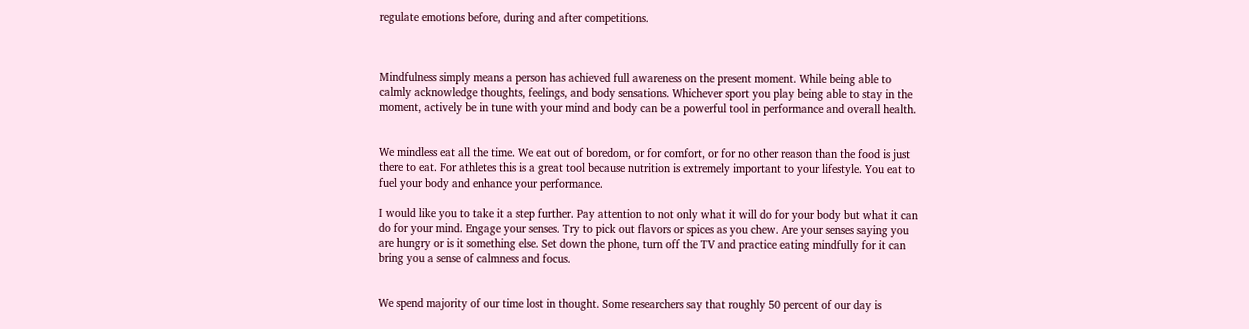regulate emotions before, during and after competitions.



Mindfulness simply means a person has achieved full awareness on the present moment. While being able to calmly acknowledge thoughts, feelings, and body sensations. Whichever sport you play being able to stay in the moment, actively be in tune with your mind and body can be a powerful tool in performance and overall health.


We mindless eat all the time. We eat out of boredom, or for comfort, or for no other reason than the food is just there to eat. For athletes this is a great tool because nutrition is extremely important to your lifestyle. You eat to fuel your body and enhance your performance.

I would like you to take it a step further. Pay attention to not only what it will do for your body but what it can do for your mind. Engage your senses. Try to pick out flavors or spices as you chew. Are your senses saying you are hungry or is it something else. Set down the phone, turn off the TV and practice eating mindfully for it can bring you a sense of calmness and focus.


We spend majority of our time lost in thought. Some researchers say that roughly 50 percent of our day is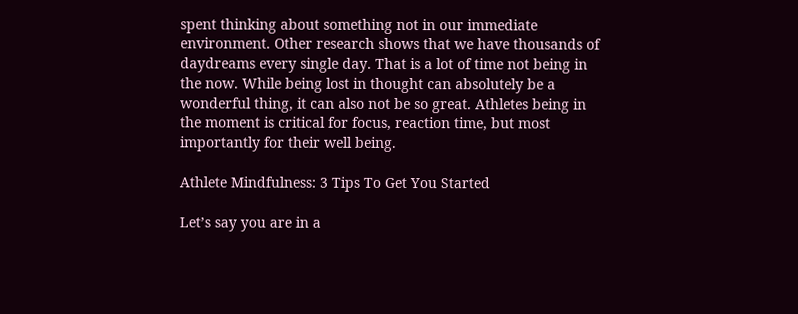spent thinking about something not in our immediate environment. Other research shows that we have thousands of daydreams every single day. That is a lot of time not being in the now. While being lost in thought can absolutely be a wonderful thing, it can also not be so great. Athletes being in the moment is critical for focus, reaction time, but most importantly for their well being.

Athlete Mindfulness: 3 Tips To Get You Started

Let’s say you are in a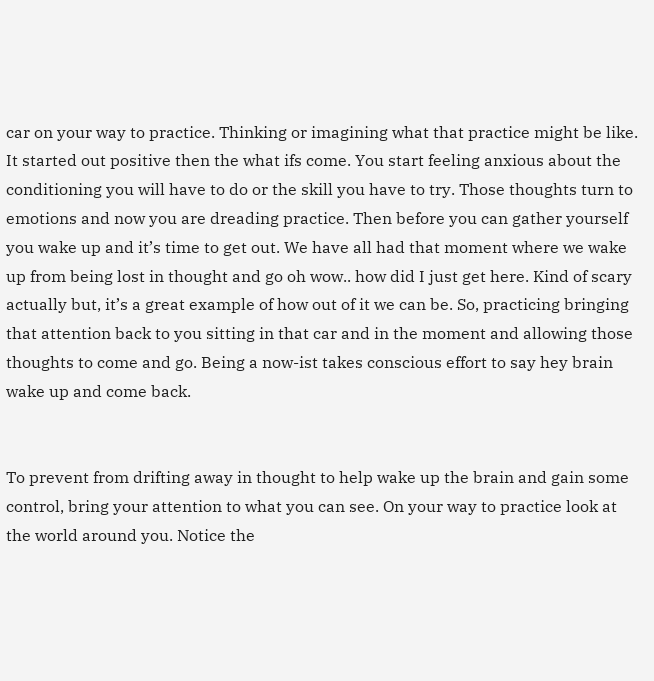car on your way to practice. Thinking or imagining what that practice might be like. It started out positive then the what ifs come. You start feeling anxious about the conditioning you will have to do or the skill you have to try. Those thoughts turn to emotions and now you are dreading practice. Then before you can gather yourself you wake up and it’s time to get out. We have all had that moment where we wake up from being lost in thought and go oh wow.. how did I just get here. Kind of scary actually but, it’s a great example of how out of it we can be. So, practicing bringing that attention back to you sitting in that car and in the moment and allowing those thoughts to come and go. Being a now-ist takes conscious effort to say hey brain wake up and come back.


To prevent from drifting away in thought to help wake up the brain and gain some control, bring your attention to what you can see. On your way to practice look at the world around you. Notice the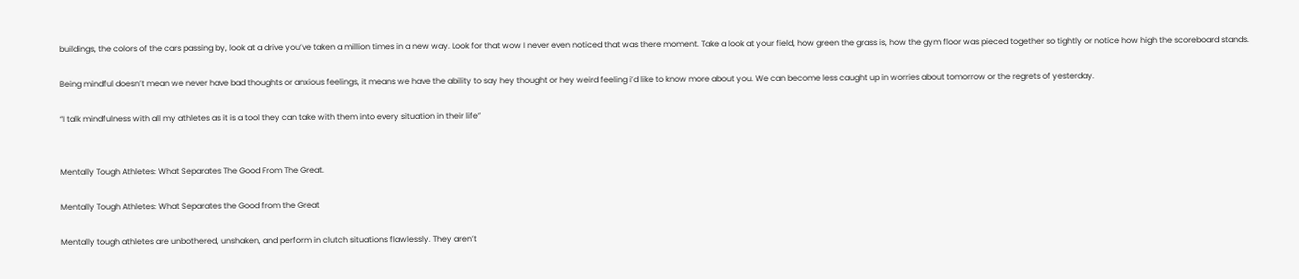buildings, the colors of the cars passing by, look at a drive you’ve taken a million times in a new way. Look for that wow I never even noticed that was there moment. Take a look at your field, how green the grass is, how the gym floor was pieced together so tightly or notice how high the scoreboard stands.

Being mindful doesn’t mean we never have bad thoughts or anxious feelings, it means we have the ability to say hey thought or hey weird feeling i’d like to know more about you. We can become less caught up in worries about tomorrow or the regrets of yesterday.

“I talk mindfulness with all my athletes as it is a tool they can take with them into every situation in their life”


Mentally Tough Athletes: What Separates The Good From The Great.

Mentally Tough Athletes: What Separates the Good from the Great

Mentally tough athletes are unbothered, unshaken, and perform in clutch situations flawlessly. They aren’t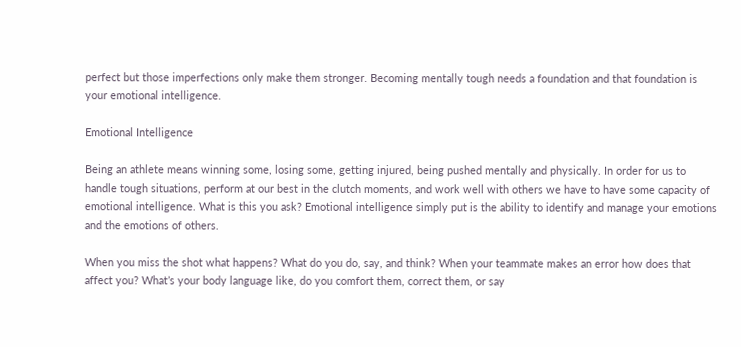perfect but those imperfections only make them stronger. Becoming mentally tough needs a foundation and that foundation is your emotional intelligence.

Emotional Intelligence

Being an athlete means winning some, losing some, getting injured, being pushed mentally and physically. In order for us to handle tough situations, perform at our best in the clutch moments, and work well with others we have to have some capacity of emotional intelligence. What is this you ask? Emotional intelligence simply put is the ability to identify and manage your emotions and the emotions of others.

When you miss the shot what happens? What do you do, say, and think? When your teammate makes an error how does that affect you? What’s your body language like, do you comfort them, correct them, or say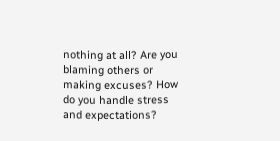nothing at all? Are you blaming others or making excuses? How do you handle stress and expectations?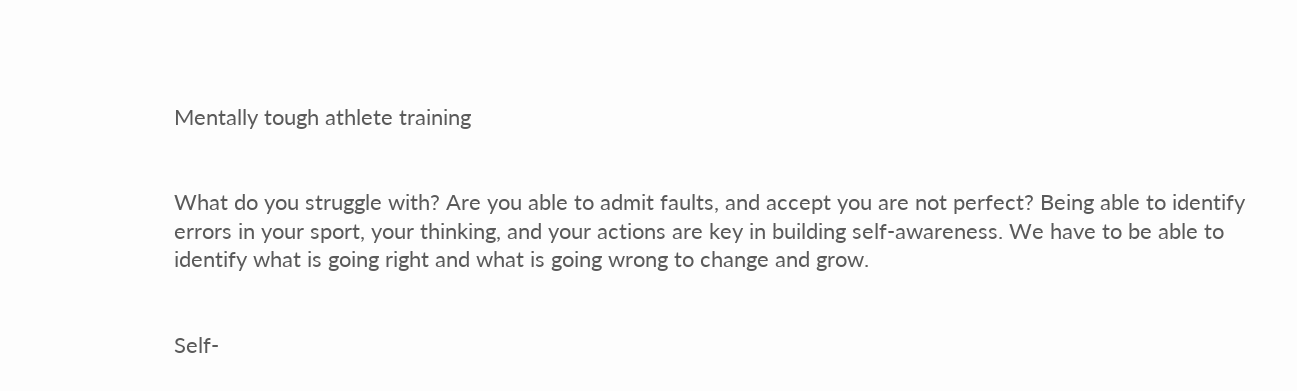Mentally tough athlete training


What do you struggle with? Are you able to admit faults, and accept you are not perfect? Being able to identify errors in your sport, your thinking, and your actions are key in building self-awareness. We have to be able to identify what is going right and what is going wrong to change and grow.


Self-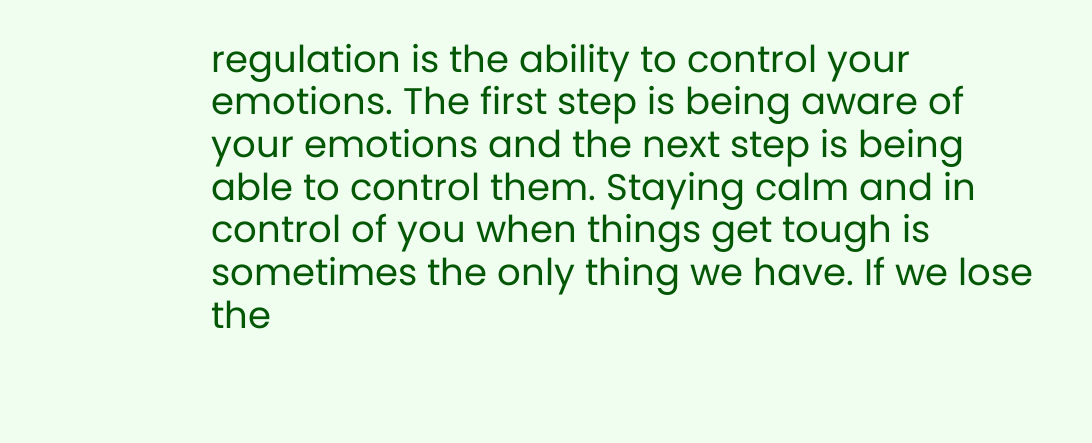regulation is the ability to control your emotions. The first step is being aware of your emotions and the next step is being able to control them. Staying calm and in control of you when things get tough is sometimes the only thing we have. If we lose the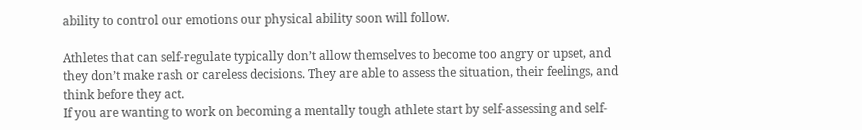ability to control our emotions our physical ability soon will follow.

Athletes that can self-regulate typically don’t allow themselves to become too angry or upset, and they don’t make rash or careless decisions. They are able to assess the situation, their feelings, and think before they act.
If you are wanting to work on becoming a mentally tough athlete start by self-assessing and self-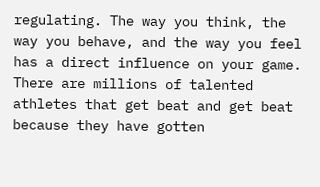regulating. The way you think, the way you behave, and the way you feel has a direct influence on your game. There are millions of talented athletes that get beat and get beat because they have gotten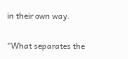in their own way.

“What separates the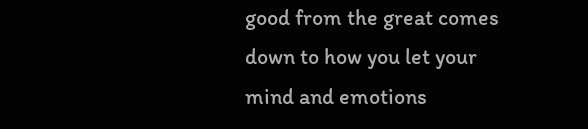good from the great comes down to how you let your mind and emotions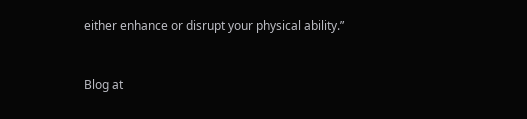either enhance or disrupt your physical ability.”


Blog at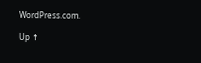WordPress.com.

Up ↑